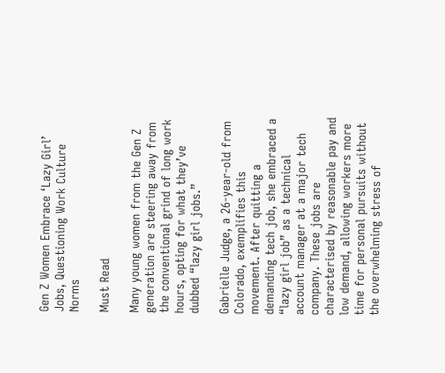Gen Z Women Embrace ‘Lazy Girl’ Jobs, Questioning Work Culture Norms

Must Read

Many young women from the Gen Z generation are steering away from the conventional grind of long work hours, opting for what they’ve dubbed “lazy girl jobs.”

Gabrielle Judge, a 26-year-old from Colorado, exemplifies this movement. After quitting a demanding tech job, she embraced a “lazy girl job” as a technical account manager at a major tech company. These jobs are characterised by reasonable pay and low demand, allowing workers more time for personal pursuits without the overwhelming stress of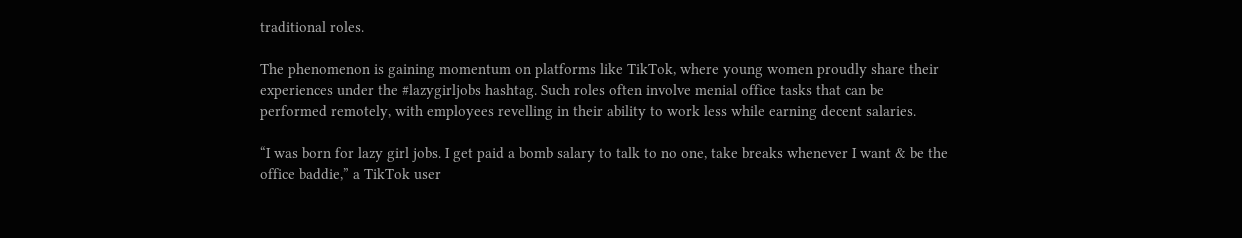traditional roles.

The phenomenon is gaining momentum on platforms like TikTok, where young women proudly share their experiences under the #lazygirljobs hashtag. Such roles often involve menial office tasks that can be performed remotely, with employees revelling in their ability to work less while earning decent salaries.

“I was born for lazy girl jobs. I get paid a bomb salary to talk to no one, take breaks whenever I want & be the office baddie,” a TikTok user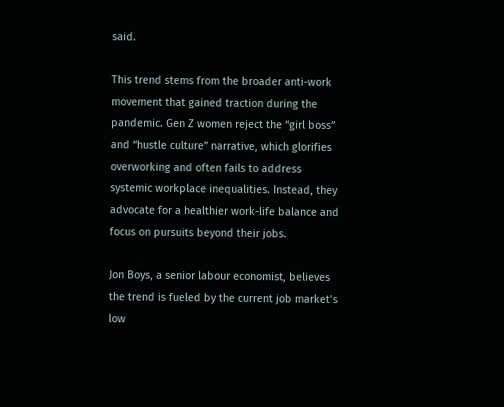said.

This trend stems from the broader anti-work movement that gained traction during the pandemic. Gen Z women reject the “girl boss” and “hustle culture” narrative, which glorifies overworking and often fails to address systemic workplace inequalities. Instead, they advocate for a healthier work-life balance and focus on pursuits beyond their jobs.

Jon Boys, a senior labour economist, believes the trend is fueled by the current job market’s low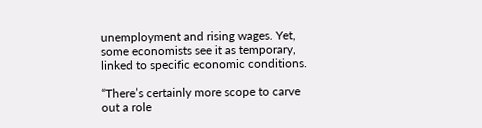unemployment and rising wages. Yet, some economists see it as temporary, linked to specific economic conditions.

“There’s certainly more scope to carve out a role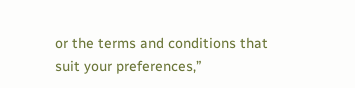or the terms and conditions that suit your preferences,”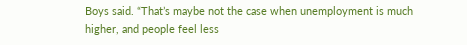Boys said. “That’s maybe not the case when unemployment is much higher, and people feel less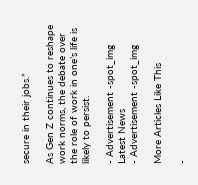secure in their jobs.”

As Gen Z continues to reshape work norms, the debate over the role of work in one’s life is likely to persist.

- Advertisement -spot_img
Latest News
- Advertisement -spot_img

More Articles Like This

-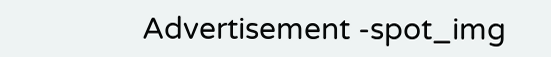Advertisement -spot_img